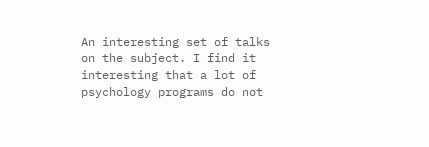An interesting set of talks on the subject. I find it interesting that a lot of psychology programs do not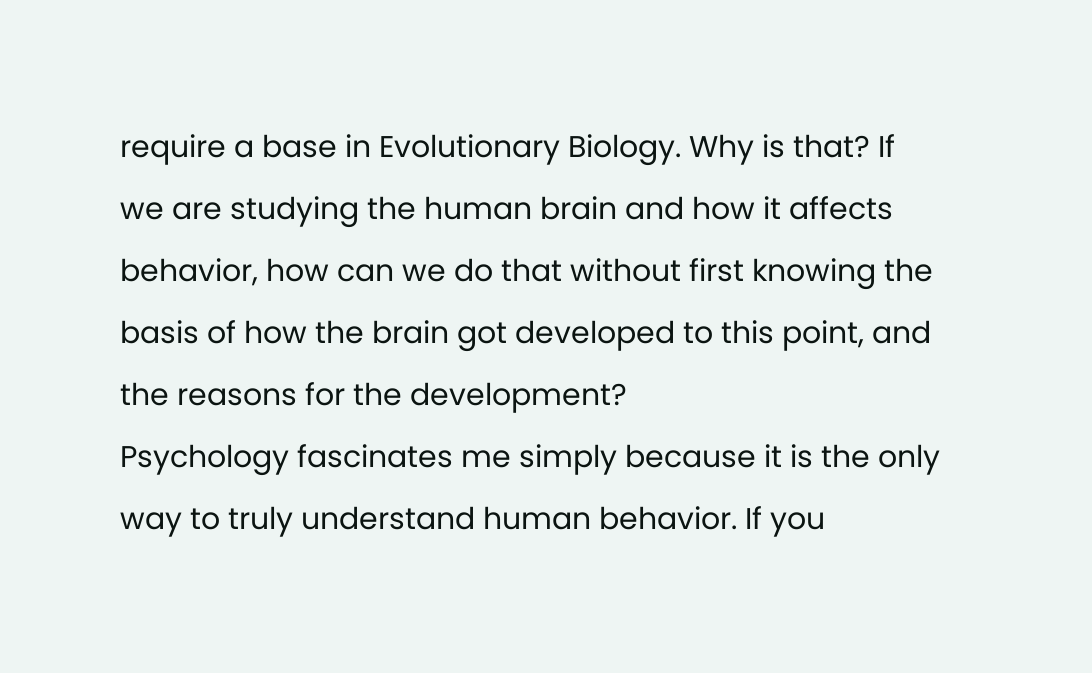require a base in Evolutionary Biology. Why is that? If we are studying the human brain and how it affects behavior, how can we do that without first knowing the basis of how the brain got developed to this point, and the reasons for the development?
Psychology fascinates me simply because it is the only way to truly understand human behavior. If you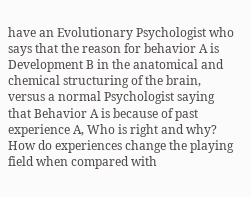have an Evolutionary Psychologist who says that the reason for behavior A is Development B in the anatomical and chemical structuring of the brain, versus a normal Psychologist saying that Behavior A is because of past experience A, Who is right and why? How do experiences change the playing field when compared with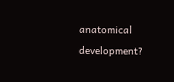anatomical development?